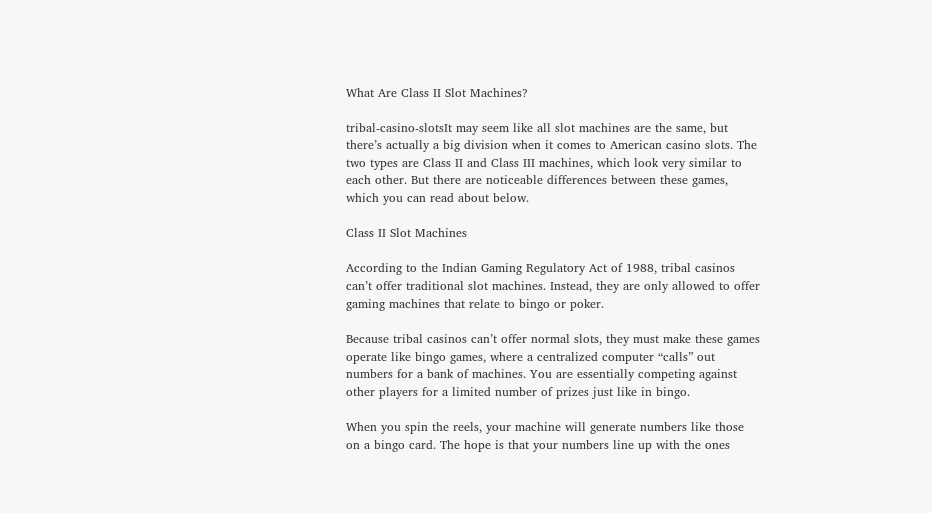What Are Class II Slot Machines?

tribal-casino-slotsIt may seem like all slot machines are the same, but there’s actually a big division when it comes to American casino slots. The two types are Class II and Class III machines, which look very similar to each other. But there are noticeable differences between these games, which you can read about below.

Class II Slot Machines

According to the Indian Gaming Regulatory Act of 1988, tribal casinos can’t offer traditional slot machines. Instead, they are only allowed to offer gaming machines that relate to bingo or poker.

Because tribal casinos can’t offer normal slots, they must make these games operate like bingo games, where a centralized computer “calls” out numbers for a bank of machines. You are essentially competing against other players for a limited number of prizes just like in bingo.

When you spin the reels, your machine will generate numbers like those on a bingo card. The hope is that your numbers line up with the ones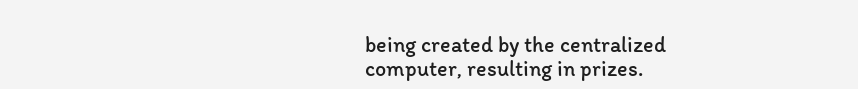being created by the centralized computer, resulting in prizes.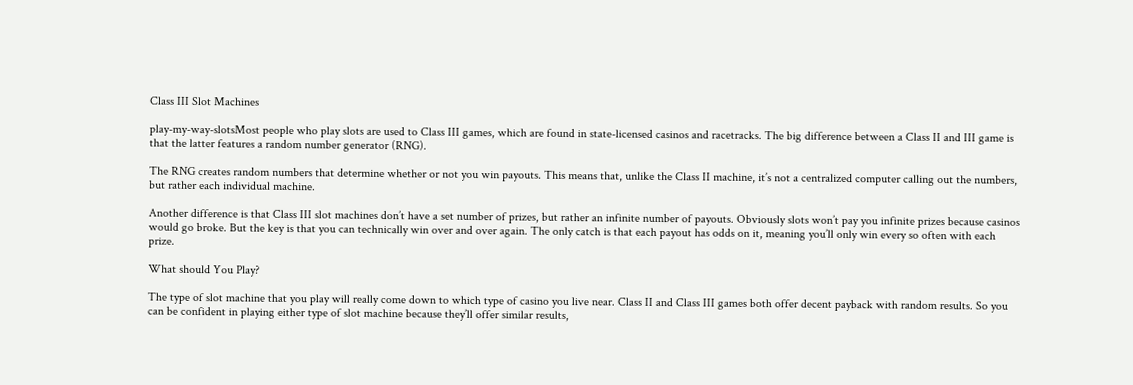Class III Slot Machines

play-my-way-slotsMost people who play slots are used to Class III games, which are found in state-licensed casinos and racetracks. The big difference between a Class II and III game is that the latter features a random number generator (RNG).

The RNG creates random numbers that determine whether or not you win payouts. This means that, unlike the Class II machine, it’s not a centralized computer calling out the numbers, but rather each individual machine.

Another difference is that Class III slot machines don’t have a set number of prizes, but rather an infinite number of payouts. Obviously slots won’t pay you infinite prizes because casinos would go broke. But the key is that you can technically win over and over again. The only catch is that each payout has odds on it, meaning you’ll only win every so often with each prize.

What should You Play?

The type of slot machine that you play will really come down to which type of casino you live near. Class II and Class III games both offer decent payback with random results. So you can be confident in playing either type of slot machine because they’ll offer similar results,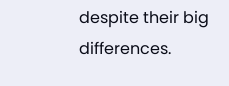despite their big differences.